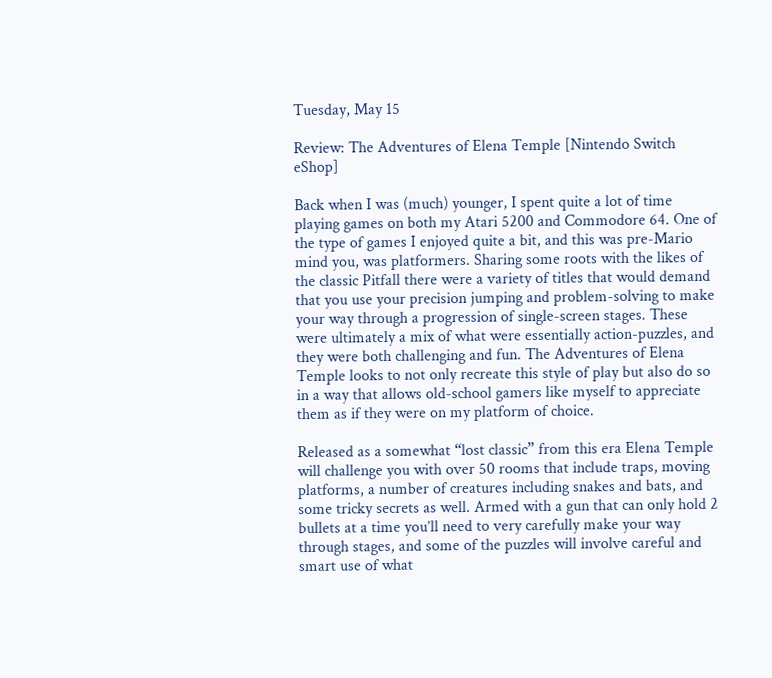Tuesday, May 15

Review: The Adventures of Elena Temple [Nintendo Switch eShop]

Back when I was (much) younger, I spent quite a lot of time playing games on both my Atari 5200 and Commodore 64. One of the type of games I enjoyed quite a bit, and this was pre-Mario mind you, was platformers. Sharing some roots with the likes of the classic Pitfall there were a variety of titles that would demand that you use your precision jumping and problem-solving to make your way through a progression of single-screen stages. These were ultimately a mix of what were essentially action-puzzles, and they were both challenging and fun. The Adventures of Elena Temple looks to not only recreate this style of play but also do so in a way that allows old-school gamers like myself to appreciate them as if they were on my platform of choice.

Released as a somewhat “lost classic” from this era Elena Temple will challenge you with over 50 rooms that include traps, moving platforms, a number of creatures including snakes and bats, and some tricky secrets as well. Armed with a gun that can only hold 2 bullets at a time you’ll need to very carefully make your way through stages, and some of the puzzles will involve careful and smart use of what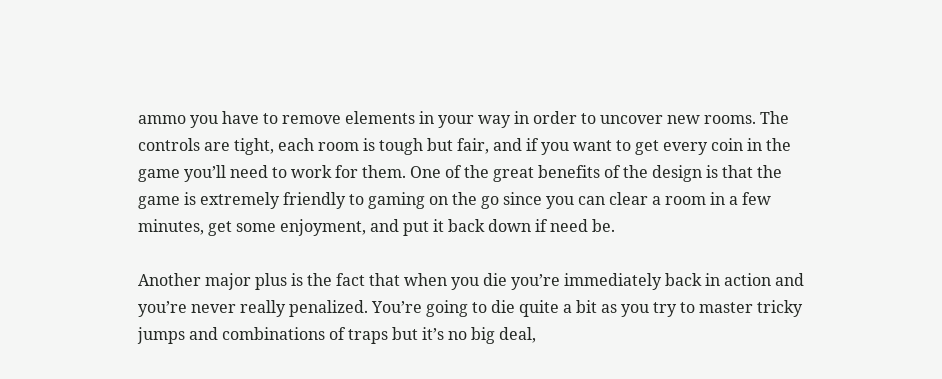ammo you have to remove elements in your way in order to uncover new rooms. The controls are tight, each room is tough but fair, and if you want to get every coin in the game you’ll need to work for them. One of the great benefits of the design is that the game is extremely friendly to gaming on the go since you can clear a room in a few minutes, get some enjoyment, and put it back down if need be.

Another major plus is the fact that when you die you’re immediately back in action and you’re never really penalized. You’re going to die quite a bit as you try to master tricky jumps and combinations of traps but it’s no big deal,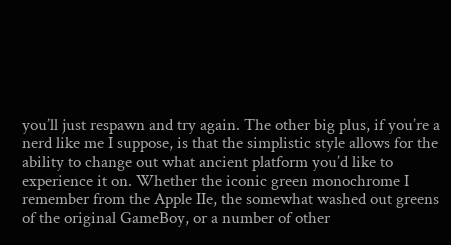you’ll just respawn and try again. The other big plus, if you’re a nerd like me I suppose, is that the simplistic style allows for the ability to change out what ancient platform you’d like to experience it on. Whether the iconic green monochrome I remember from the Apple IIe, the somewhat washed out greens of the original GameBoy, or a number of other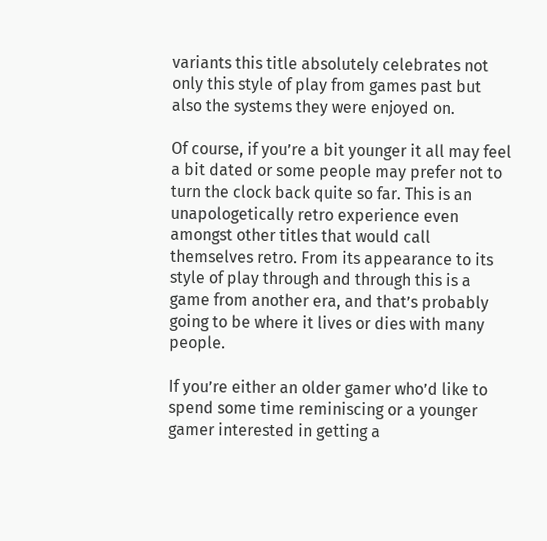variants this title absolutely celebrates not only this style of play from games past but also the systems they were enjoyed on.

Of course, if you’re a bit younger it all may feel a bit dated or some people may prefer not to turn the clock back quite so far. This is an unapologetically retro experience even amongst other titles that would call themselves retro. From its appearance to its style of play through and through this is a game from another era, and that’s probably going to be where it lives or dies with many people.

If you’re either an older gamer who’d like to spend some time reminiscing or a younger gamer interested in getting a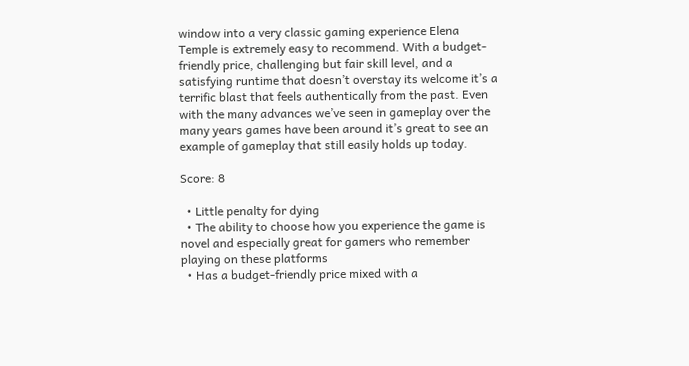window into a very classic gaming experience Elena Temple is extremely easy to recommend. With a budget-friendly price, challenging but fair skill level, and a satisfying runtime that doesn’t overstay its welcome it’s a terrific blast that feels authentically from the past. Even with the many advances we’ve seen in gameplay over the many years games have been around it’s great to see an example of gameplay that still easily holds up today.

Score: 8

  • Little penalty for dying
  • The ability to choose how you experience the game is novel and especially great for gamers who remember playing on these platforms
  • Has a budget-friendly price mixed with a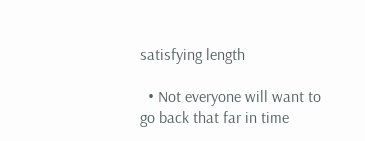satisfying length

  • Not everyone will want to go back that far in time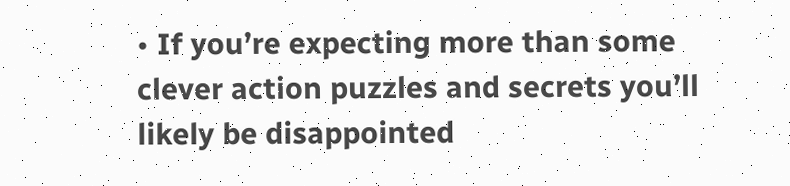• If you’re expecting more than some clever action puzzles and secrets you’ll likely be disappointed